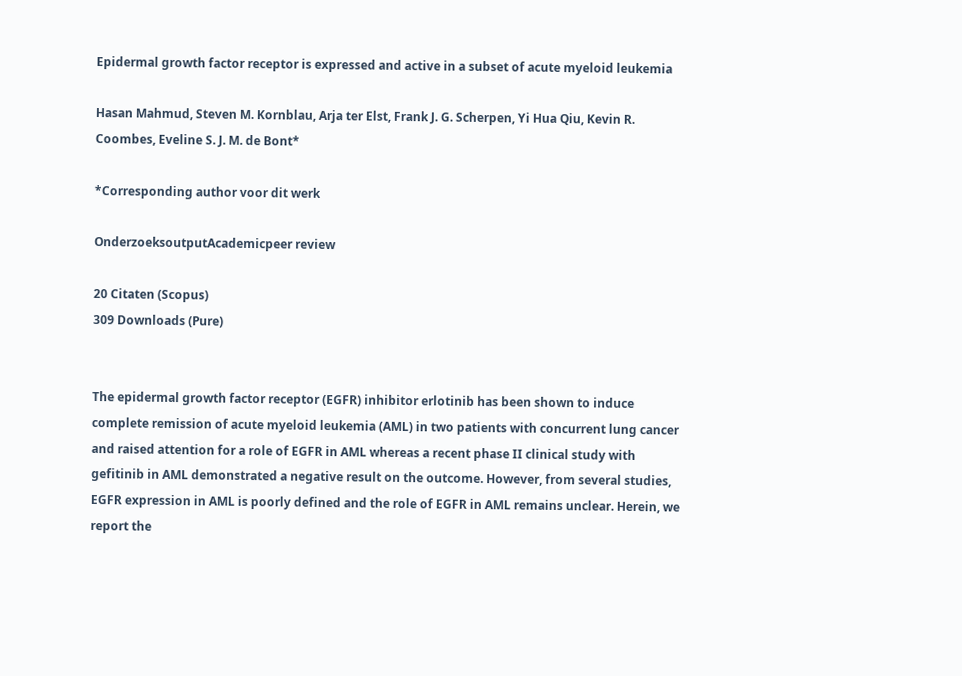Epidermal growth factor receptor is expressed and active in a subset of acute myeloid leukemia

Hasan Mahmud, Steven M. Kornblau, Arja ter Elst, Frank J. G. Scherpen, Yi Hua Qiu, Kevin R. Coombes, Eveline S. J. M. de Bont*

*Corresponding author voor dit werk

OnderzoeksoutputAcademicpeer review

20 Citaten (Scopus)
309 Downloads (Pure)


The epidermal growth factor receptor (EGFR) inhibitor erlotinib has been shown to induce complete remission of acute myeloid leukemia (AML) in two patients with concurrent lung cancer and raised attention for a role of EGFR in AML whereas a recent phase II clinical study with gefitinib in AML demonstrated a negative result on the outcome. However, from several studies, EGFR expression in AML is poorly defined and the role of EGFR in AML remains unclear. Herein, we report the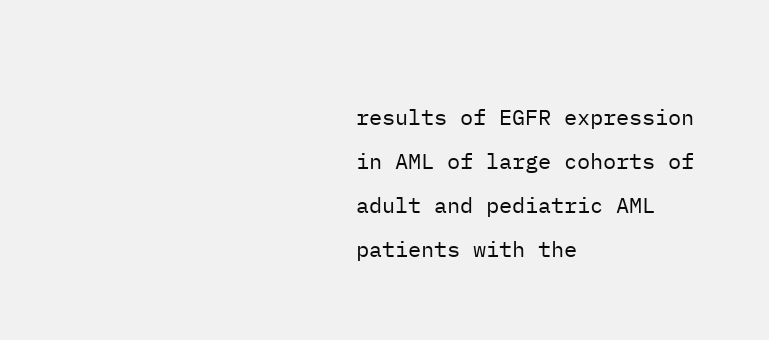results of EGFR expression in AML of large cohorts of adult and pediatric AML patients with the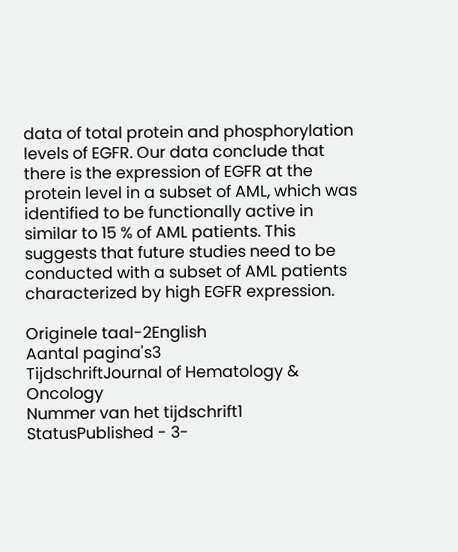data of total protein and phosphorylation levels of EGFR. Our data conclude that there is the expression of EGFR at the protein level in a subset of AML, which was identified to be functionally active in similar to 15 % of AML patients. This suggests that future studies need to be conducted with a subset of AML patients characterized by high EGFR expression.

Originele taal-2English
Aantal pagina's3
TijdschriftJournal of Hematology & Oncology
Nummer van het tijdschrift1
StatusPublished - 3-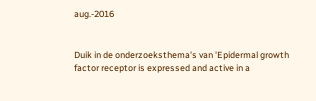aug.-2016


Duik in de onderzoeksthema's van 'Epidermal growth factor receptor is expressed and active in a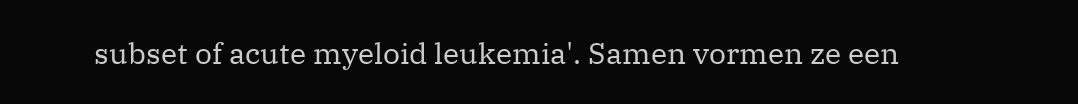subset of acute myeloid leukemia'. Samen vormen ze een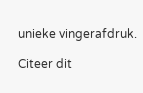unieke vingerafdruk.

Citeer dit